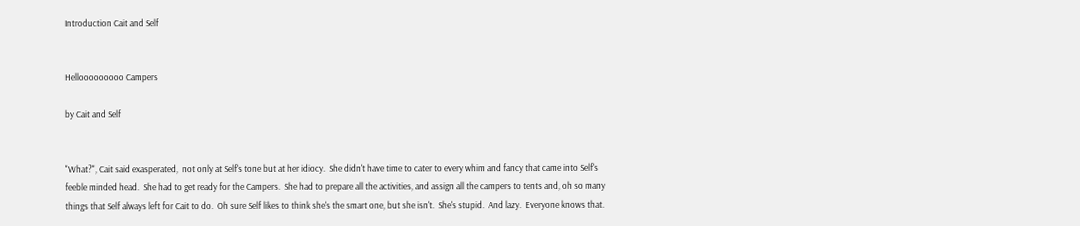Introduction Cait and Self


Hellooooooooo Campers

by Cait and Self


"What?", Cait said exasperated,  not only at Self's tone but at her idiocy.  She didn't have time to cater to every whim and fancy that came into Self's feeble minded head.  She had to get ready for the Campers.  She had to prepare all the activities, and assign all the campers to tents and, oh so many things that Self always left for Cait to do.  Oh sure Self likes to think she's the smart one, but she isn't.  She's stupid.  And lazy.  Everyone knows that.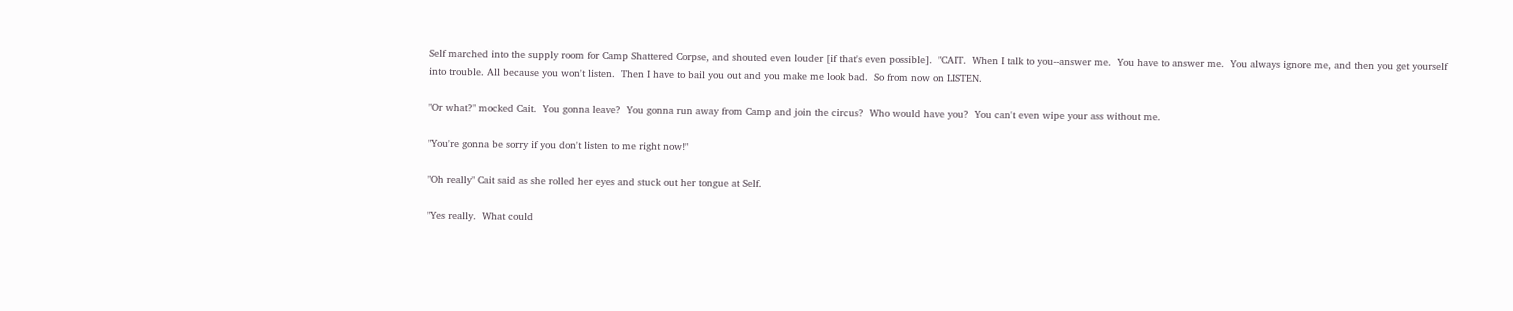Self marched into the supply room for Camp Shattered Corpse, and shouted even louder [if that's even possible].  "CAIT.  When I talk to you--answer me.  You have to answer me.  You always ignore me, and then you get yourself into trouble. All because you won't listen.  Then I have to bail you out and you make me look bad.  So from now on LISTEN.

"Or what?" mocked Cait.  You gonna leave?  You gonna run away from Camp and join the circus?  Who would have you?  You can't even wipe your ass without me.

"You're gonna be sorry if you don't listen to me right now!"

"Oh really" Cait said as she rolled her eyes and stuck out her tongue at Self.

"Yes really.  What could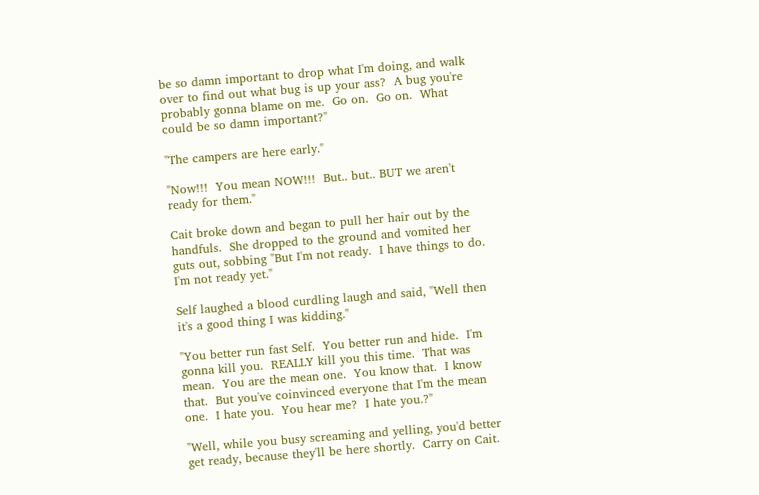be so damn important to drop what I'm doing, and walk over to find out what bug is up your ass?  A bug you're probably gonna blame on me.  Go on.  Go on.  What could be so damn important?"

"The campers are here early."

"Now!!!  You mean NOW!!!  But.. but.. BUT we aren't ready for them."

Cait broke down and began to pull her hair out by the handfuls.  She dropped to the ground and vomited her guts out, sobbing "But I'm not ready.  I have things to do.  I'm not ready yet."

Self laughed a blood curdling laugh and said, "Well then it's a good thing I was kidding."

"You better run fast Self.  You better run and hide.  I'm gonna kill you.  REALLY kill you this time.  That was mean.  You are the mean one.  You know that.  I know that.  But you've coinvinced everyone that I'm the mean one.  I hate you.  You hear me?  I hate you.?"

"Well, while you busy screaming and yelling, you'd better get ready, because they'll be here shortly.  Carry on Cait.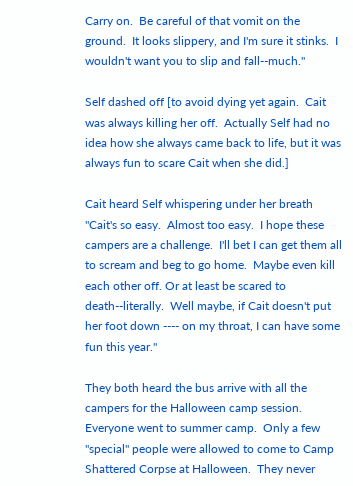Carry on.  Be careful of that vomit on the ground.  It looks slippery, and I'm sure it stinks.  I wouldn't want you to slip and fall--much."

Self dashed off [to avoid dying yet again.  Cait was always killing her off.  Actually Self had no idea how she always came back to life, but it was always fun to scare Cait when she did.]

Cait heard Self whispering under her breath "Cait's so easy.  Almost too easy.  I hope these campers are a challenge.  I'll bet I can get them all to scream and beg to go home.  Maybe even kill each other off. Or at least be scared to death--literally.  Well maybe, if Cait doesn't put her foot down ---- on my throat, I can have some fun this year."

They both heard the bus arrive with all the campers for the Halloween camp session.  Everyone went to summer camp.  Only a few "special" people were allowed to come to Camp Shattered Corpse at Halloween.  They never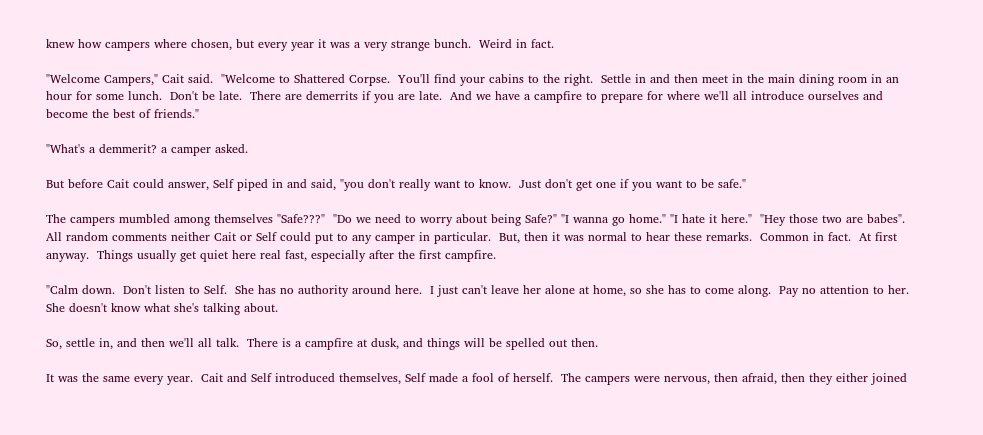knew how campers where chosen, but every year it was a very strange bunch.  Weird in fact.

"Welcome Campers," Cait said.  "Welcome to Shattered Corpse.  You'll find your cabins to the right.  Settle in and then meet in the main dining room in an hour for some lunch.  Don't be late.  There are demerrits if you are late.  And we have a campfire to prepare for where we'll all introduce ourselves and become the best of friends."

"What's a demmerit? a camper asked.

But before Cait could answer, Self piped in and said, "you don't really want to know.  Just don't get one if you want to be safe."

The campers mumbled among themselves "Safe???"  "Do we need to worry about being Safe?" "I wanna go home." "I hate it here."  "Hey those two are babes".  All random comments neither Cait or Self could put to any camper in particular.  But, then it was normal to hear these remarks.  Common in fact.  At first anyway.  Things usually get quiet here real fast, especially after the first campfire.

"Calm down.  Don't listen to Self.  She has no authority around here.  I just can't leave her alone at home, so she has to come along.  Pay no attention to her.  She doesn't know what she's talking about.

So, settle in, and then we'll all talk.  There is a campfire at dusk, and things will be spelled out then.

It was the same every year.  Cait and Self introduced themselves, Self made a fool of herself.  The campers were nervous, then afraid, then they either joined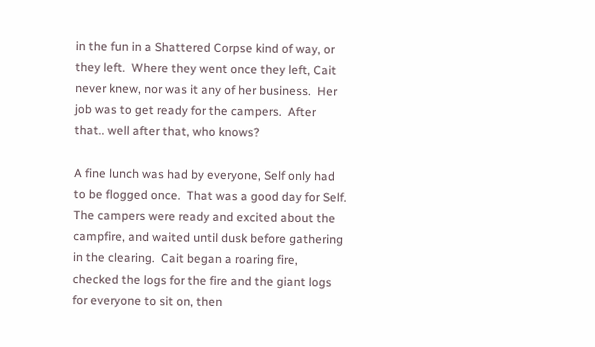in the fun in a Shattered Corpse kind of way, or they left.  Where they went once they left, Cait never knew, nor was it any of her business.  Her job was to get ready for the campers.  After that.. well after that, who knows?

A fine lunch was had by everyone, Self only had to be flogged once.  That was a good day for Self.  The campers were ready and excited about the campfire, and waited until dusk before gathering in the clearing.  Cait began a roaring fire, checked the logs for the fire and the giant logs for everyone to sit on, then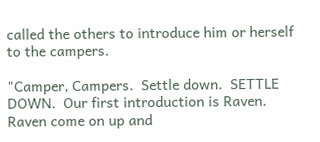called the others to introduce him or herself to the campers.

"Camper, Campers.  Settle down.  SETTLE DOWN.  Our first introduction is Raven.  Raven come on up and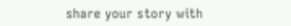share your story with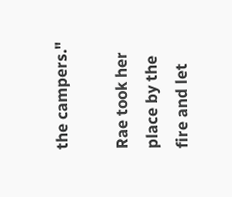the campers."

Rae took her place by the fire and let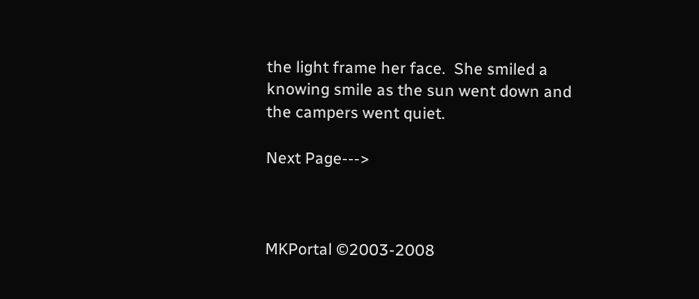the light frame her face.  She smiled a knowing smile as the sun went down and the campers went quiet.

Next Page--->



MKPortal ©2003-2008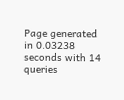Page generated in 0.03238 seconds with 14 queries